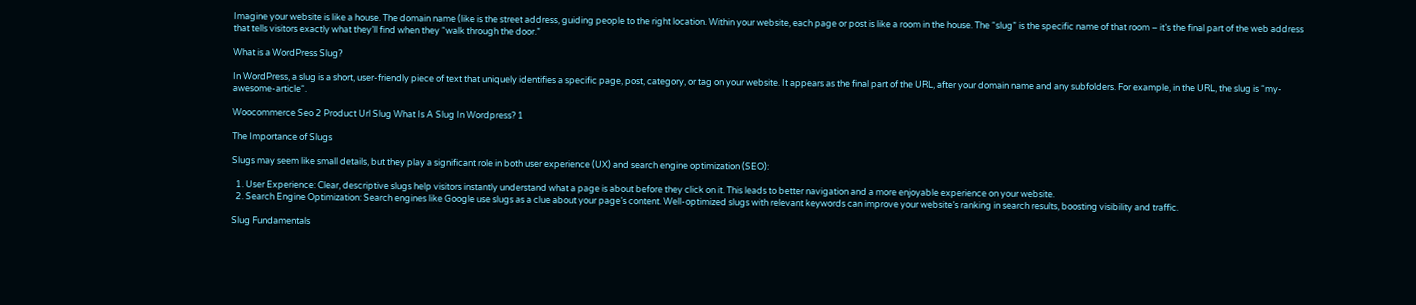Imagine your website is like a house. The domain name (like is the street address, guiding people to the right location. Within your website, each page or post is like a room in the house. The “slug” is the specific name of that room – it’s the final part of the web address that tells visitors exactly what they’ll find when they “walk through the door.”

What is a WordPress Slug?

In WordPress, a slug is a short, user-friendly piece of text that uniquely identifies a specific page, post, category, or tag on your website. It appears as the final part of the URL, after your domain name and any subfolders. For example, in the URL, the slug is “my-awesome-article“.

Woocommerce Seo 2 Product Url Slug What Is A Slug In Wordpress? 1

The Importance of Slugs

Slugs may seem like small details, but they play a significant role in both user experience (UX) and search engine optimization (SEO):

  1. User Experience: Clear, descriptive slugs help visitors instantly understand what a page is about before they click on it. This leads to better navigation and a more enjoyable experience on your website.
  2. Search Engine Optimization: Search engines like Google use slugs as a clue about your page’s content. Well-optimized slugs with relevant keywords can improve your website’s ranking in search results, boosting visibility and traffic.

Slug Fundamentals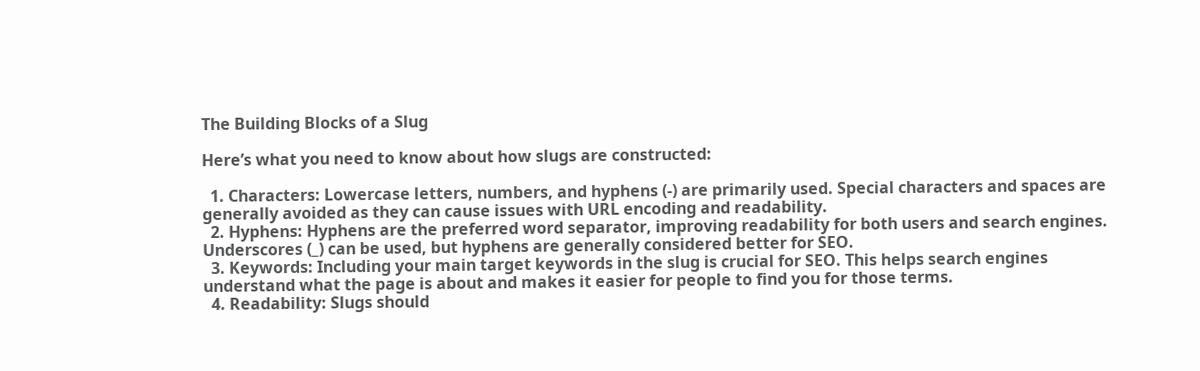The Building Blocks of a Slug

Here’s what you need to know about how slugs are constructed:

  1. Characters: Lowercase letters, numbers, and hyphens (-) are primarily used. Special characters and spaces are generally avoided as they can cause issues with URL encoding and readability.
  2. Hyphens: Hyphens are the preferred word separator, improving readability for both users and search engines. Underscores (_) can be used, but hyphens are generally considered better for SEO.
  3. Keywords: Including your main target keywords in the slug is crucial for SEO. This helps search engines understand what the page is about and makes it easier for people to find you for those terms.
  4. Readability: Slugs should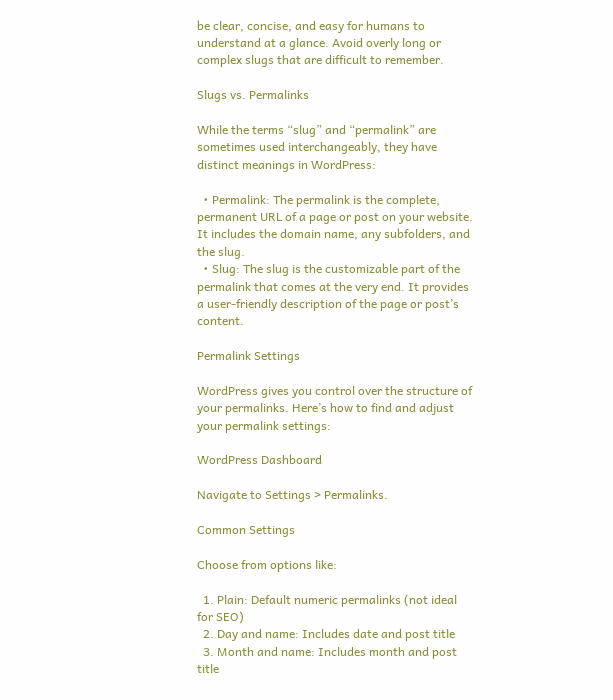be clear, concise, and easy for humans to understand at a glance. Avoid overly long or complex slugs that are difficult to remember.

Slugs vs. Permalinks

While the terms “slug” and “permalink” are sometimes used interchangeably, they have distinct meanings in WordPress:

  • Permalink: The permalink is the complete, permanent URL of a page or post on your website. It includes the domain name, any subfolders, and the slug.
  • Slug: The slug is the customizable part of the permalink that comes at the very end. It provides a user-friendly description of the page or post’s content.

Permalink Settings

WordPress gives you control over the structure of your permalinks. Here’s how to find and adjust your permalink settings:

WordPress Dashboard

Navigate to Settings > Permalinks.

Common Settings

Choose from options like:

  1. Plain: Default numeric permalinks (not ideal for SEO)
  2. Day and name: Includes date and post title
  3. Month and name: Includes month and post title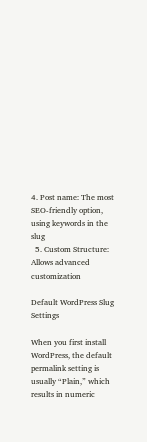4. Post name: The most SEO-friendly option, using keywords in the slug
  5. Custom Structure: Allows advanced customization

Default WordPress Slug Settings

When you first install WordPress, the default permalink setting is usually “Plain,” which results in numeric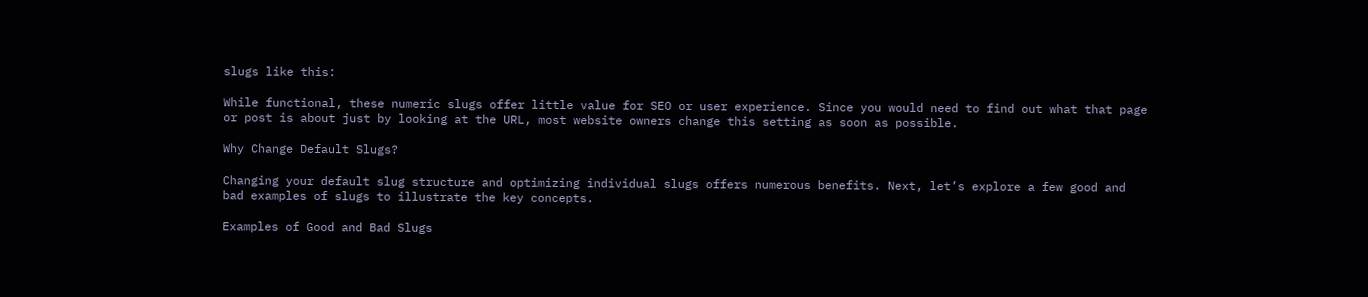slugs like this:

While functional, these numeric slugs offer little value for SEO or user experience. Since you would need to find out what that page or post is about just by looking at the URL, most website owners change this setting as soon as possible.

Why Change Default Slugs?

Changing your default slug structure and optimizing individual slugs offers numerous benefits. Next, let’s explore a few good and bad examples of slugs to illustrate the key concepts.

Examples of Good and Bad Slugs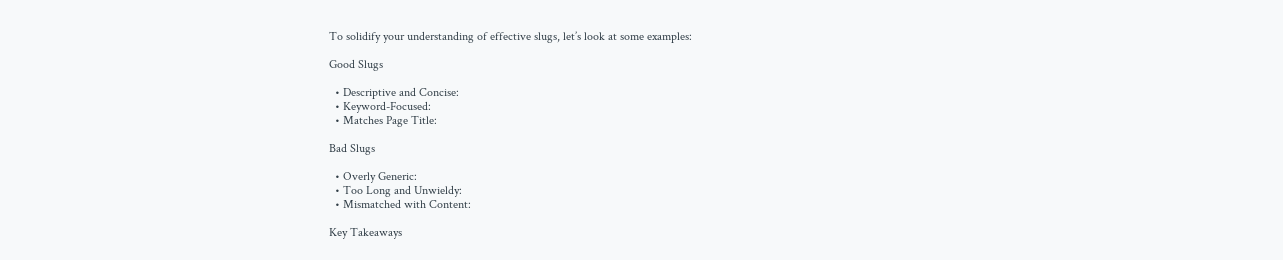To solidify your understanding of effective slugs, let’s look at some examples:

Good Slugs

  • Descriptive and Concise:
  • Keyword-Focused:
  • Matches Page Title:

Bad Slugs

  • Overly Generic:
  • Too Long and Unwieldy:
  • Mismatched with Content:

Key Takeaways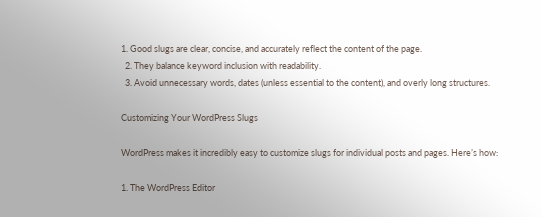1. Good slugs are clear, concise, and accurately reflect the content of the page.
  2. They balance keyword inclusion with readability.
  3. Avoid unnecessary words, dates (unless essential to the content), and overly long structures.

Customizing Your WordPress Slugs

WordPress makes it incredibly easy to customize slugs for individual posts and pages. Here’s how:

1. The WordPress Editor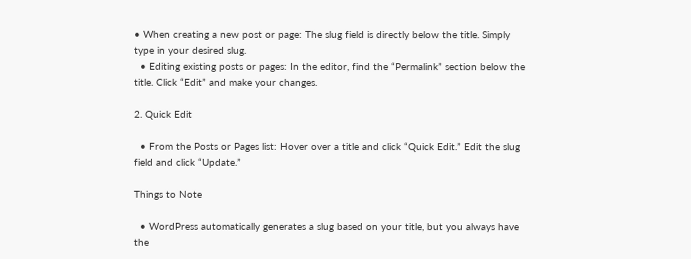• When creating a new post or page: The slug field is directly below the title. Simply type in your desired slug.
  • Editing existing posts or pages: In the editor, find the “Permalink” section below the title. Click “Edit” and make your changes.

2. Quick Edit

  • From the Posts or Pages list: Hover over a title and click “Quick Edit.” Edit the slug field and click “Update.”

Things to Note

  • WordPress automatically generates a slug based on your title, but you always have the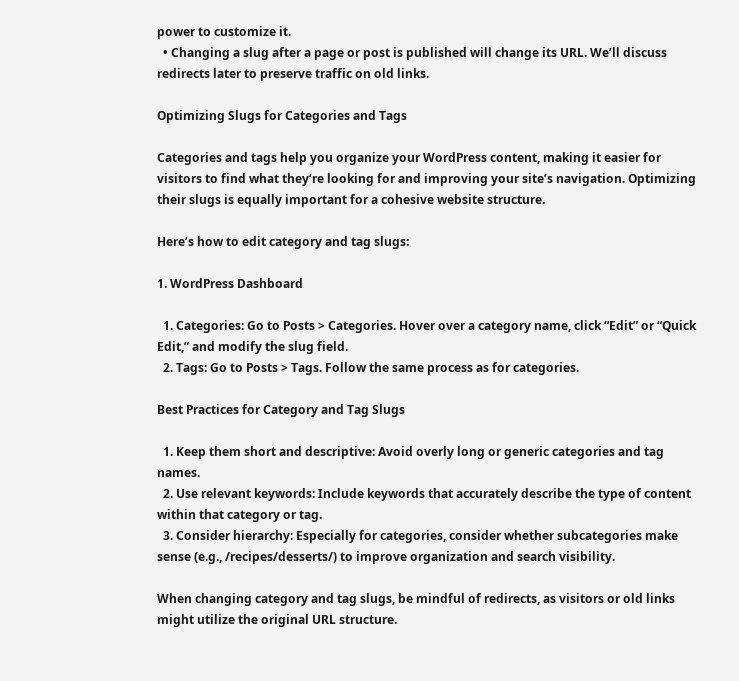power to customize it.
  • Changing a slug after a page or post is published will change its URL. We’ll discuss redirects later to preserve traffic on old links.

Optimizing Slugs for Categories and Tags

Categories and tags help you organize your WordPress content, making it easier for visitors to find what they’re looking for and improving your site’s navigation. Optimizing their slugs is equally important for a cohesive website structure.

Here’s how to edit category and tag slugs:

1. WordPress Dashboard

  1. Categories: Go to Posts > Categories. Hover over a category name, click “Edit” or “Quick Edit,” and modify the slug field.
  2. Tags: Go to Posts > Tags. Follow the same process as for categories.

Best Practices for Category and Tag Slugs

  1. Keep them short and descriptive: Avoid overly long or generic categories and tag names.
  2. Use relevant keywords: Include keywords that accurately describe the type of content within that category or tag.
  3. Consider hierarchy: Especially for categories, consider whether subcategories make sense (e.g., /recipes/desserts/) to improve organization and search visibility.

When changing category and tag slugs, be mindful of redirects, as visitors or old links might utilize the original URL structure.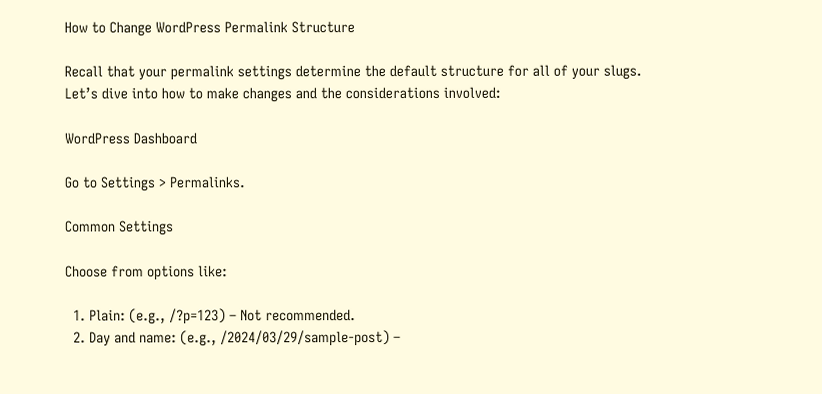How to Change WordPress Permalink Structure

Recall that your permalink settings determine the default structure for all of your slugs. Let’s dive into how to make changes and the considerations involved:

WordPress Dashboard

Go to Settings > Permalinks.

Common Settings

Choose from options like:

  1. Plain: (e.g., /?p=123) – Not recommended.
  2. Day and name: (e.g., /2024/03/29/sample-post) –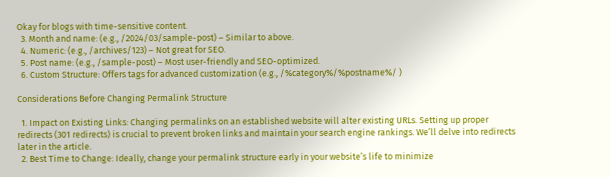Okay for blogs with time-sensitive content.
  3. Month and name: (e.g., /2024/03/sample-post) – Similar to above.
  4. Numeric: (e.g., /archives/123) – Not great for SEO.
  5. Post name: (e.g., /sample-post) – Most user-friendly and SEO-optimized.
  6. Custom Structure: Offers tags for advanced customization (e.g., /%category%/%postname%/ )

Considerations Before Changing Permalink Structure

  1. Impact on Existing Links: Changing permalinks on an established website will alter existing URLs. Setting up proper redirects (301 redirects) is crucial to prevent broken links and maintain your search engine rankings. We’ll delve into redirects later in the article.
  2. Best Time to Change: Ideally, change your permalink structure early in your website’s life to minimize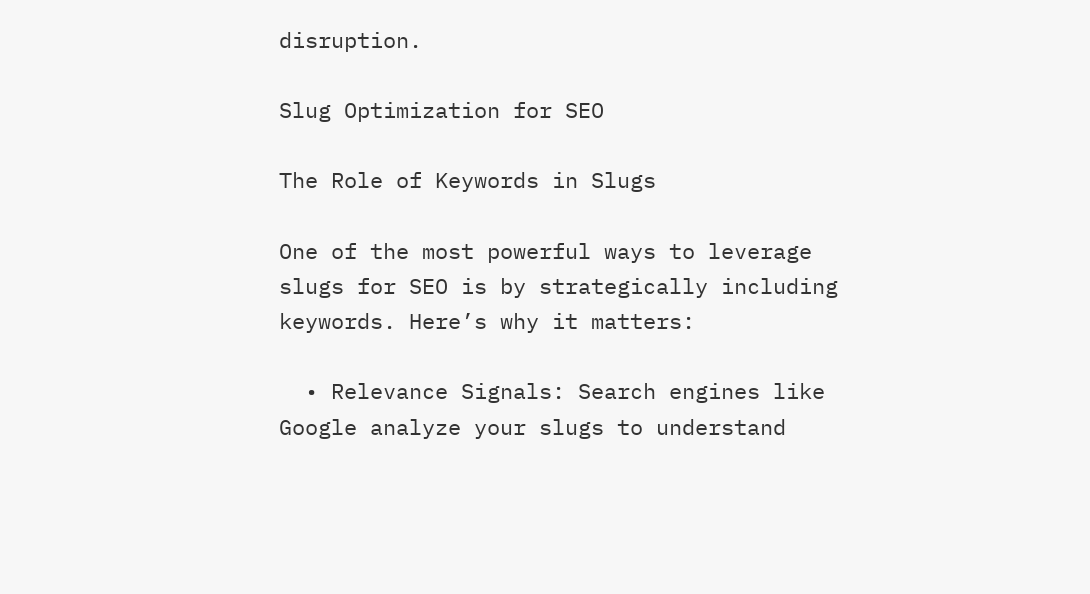disruption.

Slug Optimization for SEO

The Role of Keywords in Slugs

One of the most powerful ways to leverage slugs for SEO is by strategically including keywords. Here’s why it matters:

  • Relevance Signals: Search engines like Google analyze your slugs to understand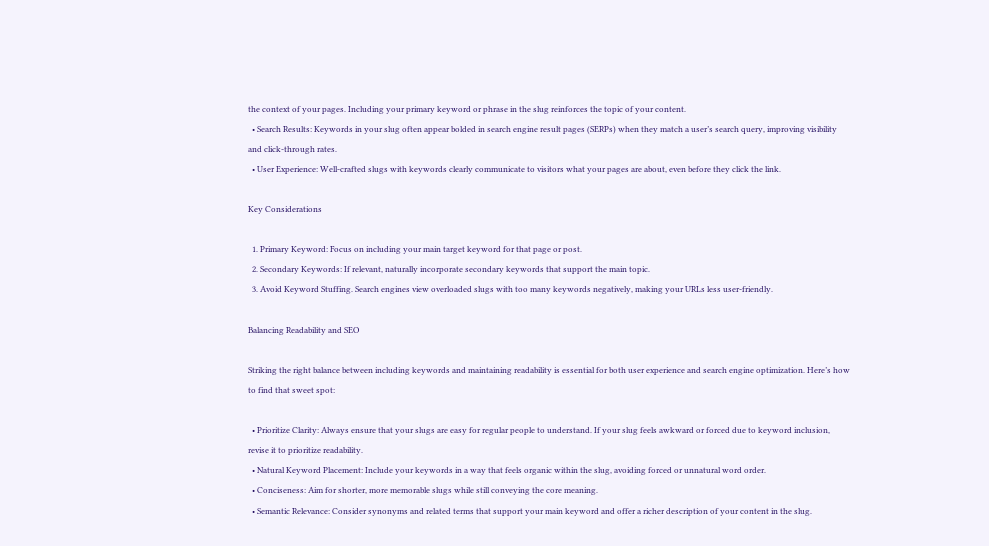the context of your pages. Including your primary keyword or phrase in the slug reinforces the topic of your content.
  • Search Results: Keywords in your slug often appear bolded in search engine result pages (SERPs) when they match a user’s search query, improving visibility and click-through rates.
  • User Experience: Well-crafted slugs with keywords clearly communicate to visitors what your pages are about, even before they click the link.

Key Considerations

  1. Primary Keyword: Focus on including your main target keyword for that page or post.
  2. Secondary Keywords: If relevant, naturally incorporate secondary keywords that support the main topic.
  3. Avoid Keyword Stuffing. Search engines view overloaded slugs with too many keywords negatively, making your URLs less user-friendly.

Balancing Readability and SEO

Striking the right balance between including keywords and maintaining readability is essential for both user experience and search engine optimization. Here’s how to find that sweet spot:

  • Prioritize Clarity: Always ensure that your slugs are easy for regular people to understand. If your slug feels awkward or forced due to keyword inclusion, revise it to prioritize readability.
  • Natural Keyword Placement: Include your keywords in a way that feels organic within the slug, avoiding forced or unnatural word order.
  • Conciseness: Aim for shorter, more memorable slugs while still conveying the core meaning.
  • Semantic Relevance: Consider synonyms and related terms that support your main keyword and offer a richer description of your content in the slug.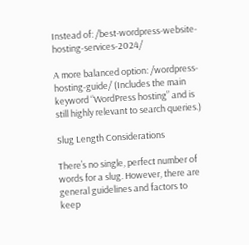Instead of: /best-wordpress-website-hosting-services-2024/

A more balanced option: /wordpress-hosting-guide/ (Includes the main keyword “WordPress hosting” and is still highly relevant to search queries.)

Slug Length Considerations

There’s no single, perfect number of words for a slug. However, there are general guidelines and factors to keep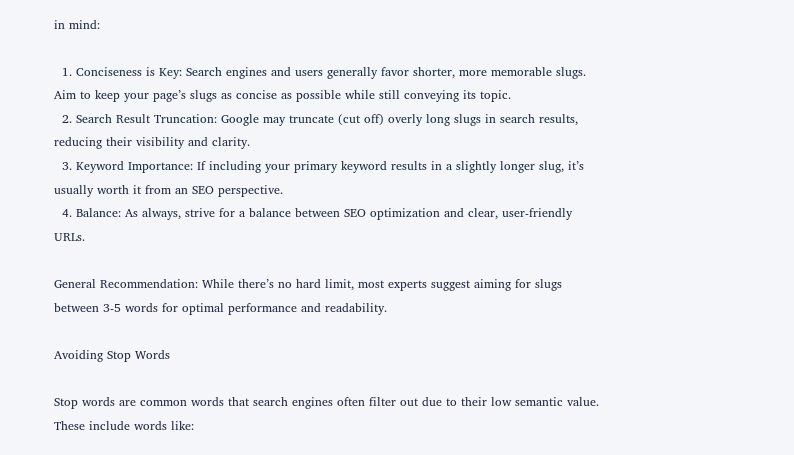in mind:

  1. Conciseness is Key: Search engines and users generally favor shorter, more memorable slugs. Aim to keep your page’s slugs as concise as possible while still conveying its topic.
  2. Search Result Truncation: Google may truncate (cut off) overly long slugs in search results, reducing their visibility and clarity.
  3. Keyword Importance: If including your primary keyword results in a slightly longer slug, it’s usually worth it from an SEO perspective.
  4. Balance: As always, strive for a balance between SEO optimization and clear, user-friendly URLs.

General Recommendation: While there’s no hard limit, most experts suggest aiming for slugs between 3-5 words for optimal performance and readability.

Avoiding Stop Words

Stop words are common words that search engines often filter out due to their low semantic value. These include words like: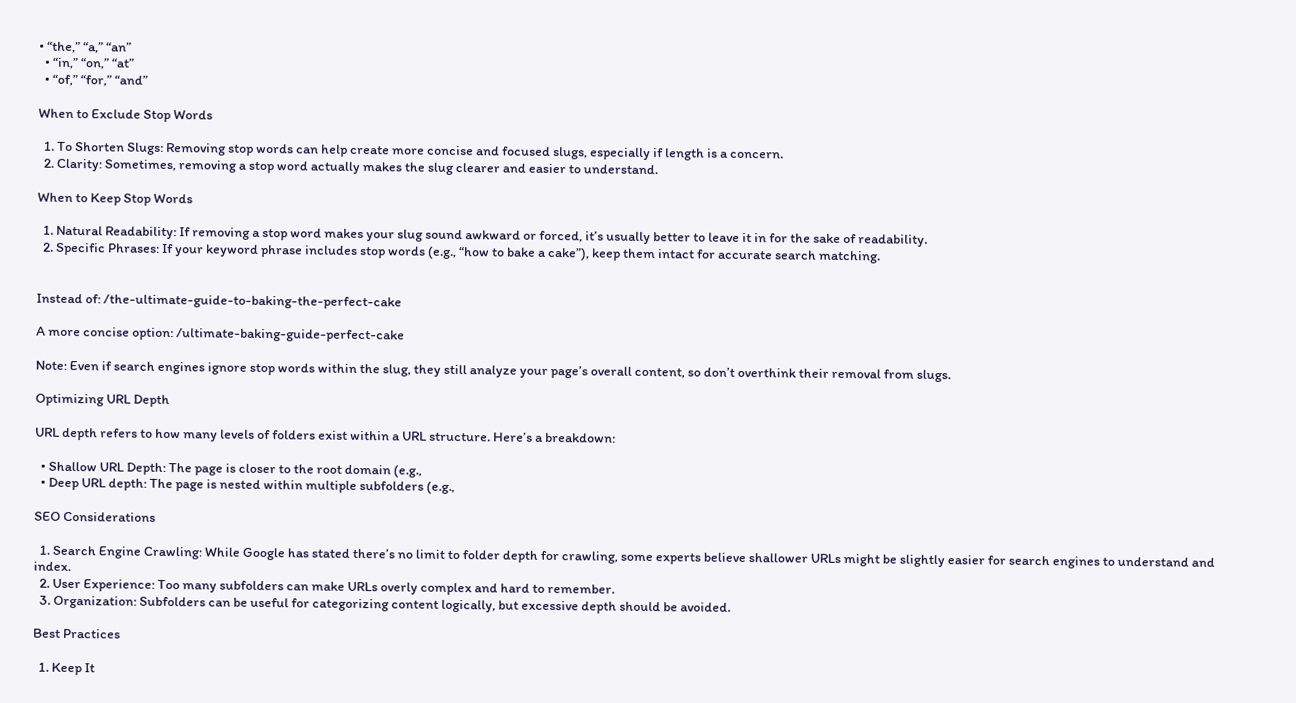• “the,” “a,” “an”
  • “in,” “on,” “at”
  • “of,” “for,” “and”

When to Exclude Stop Words

  1. To Shorten Slugs: Removing stop words can help create more concise and focused slugs, especially if length is a concern.
  2. Clarity: Sometimes, removing a stop word actually makes the slug clearer and easier to understand.

When to Keep Stop Words

  1. Natural Readability: If removing a stop word makes your slug sound awkward or forced, it’s usually better to leave it in for the sake of readability.
  2. Specific Phrases: If your keyword phrase includes stop words (e.g., “how to bake a cake”), keep them intact for accurate search matching.


Instead of: /the-ultimate-guide-to-baking-the-perfect-cake

A more concise option: /ultimate-baking-guide-perfect-cake

Note: Even if search engines ignore stop words within the slug, they still analyze your page’s overall content, so don’t overthink their removal from slugs.

Optimizing URL Depth

URL depth refers to how many levels of folders exist within a URL structure. Here’s a breakdown:

  • Shallow URL Depth: The page is closer to the root domain (e.g.,
  • Deep URL depth: The page is nested within multiple subfolders (e.g.,

SEO Considerations

  1. Search Engine Crawling: While Google has stated there’s no limit to folder depth for crawling, some experts believe shallower URLs might be slightly easier for search engines to understand and index.
  2. User Experience: Too many subfolders can make URLs overly complex and hard to remember.
  3. Organization: Subfolders can be useful for categorizing content logically, but excessive depth should be avoided.

Best Practices

  1. Keep It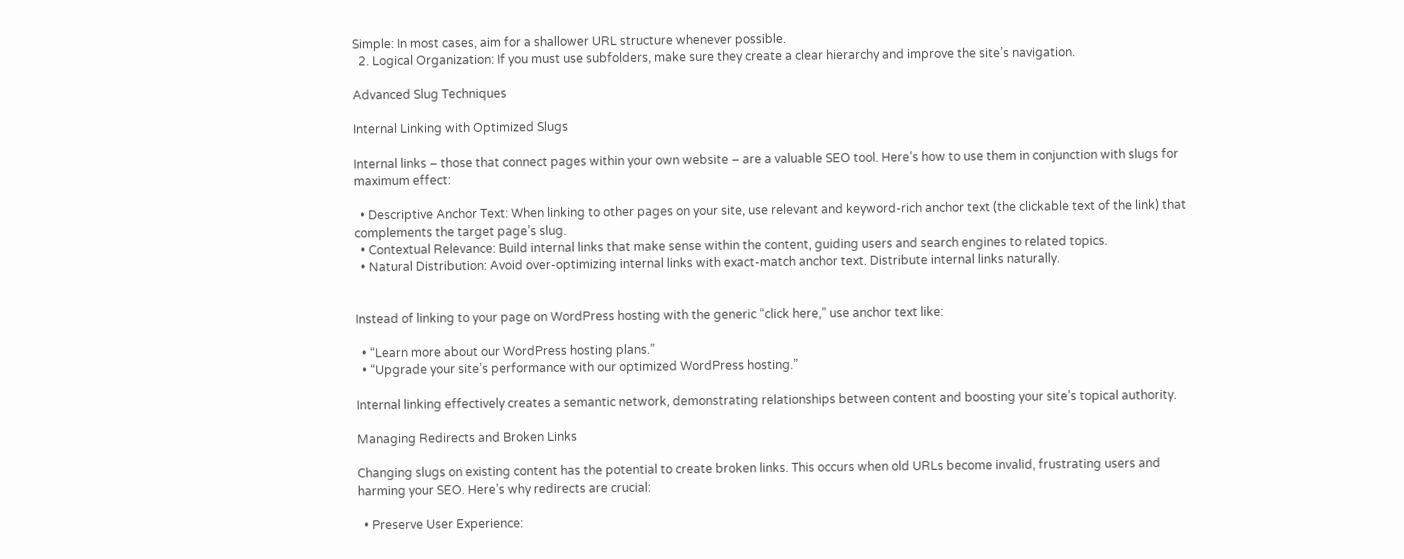Simple: In most cases, aim for a shallower URL structure whenever possible.
  2. Logical Organization: If you must use subfolders, make sure they create a clear hierarchy and improve the site’s navigation.

Advanced Slug Techniques

Internal Linking with Optimized Slugs

Internal links – those that connect pages within your own website – are a valuable SEO tool. Here’s how to use them in conjunction with slugs for maximum effect:

  • Descriptive Anchor Text: When linking to other pages on your site, use relevant and keyword-rich anchor text (the clickable text of the link) that complements the target page’s slug.
  • Contextual Relevance: Build internal links that make sense within the content, guiding users and search engines to related topics.
  • Natural Distribution: Avoid over-optimizing internal links with exact-match anchor text. Distribute internal links naturally.


Instead of linking to your page on WordPress hosting with the generic “click here,” use anchor text like:

  • “Learn more about our WordPress hosting plans.”
  • “Upgrade your site’s performance with our optimized WordPress hosting.”

Internal linking effectively creates a semantic network, demonstrating relationships between content and boosting your site’s topical authority.

Managing Redirects and Broken Links

Changing slugs on existing content has the potential to create broken links. This occurs when old URLs become invalid, frustrating users and harming your SEO. Here’s why redirects are crucial:

  • Preserve User Experience: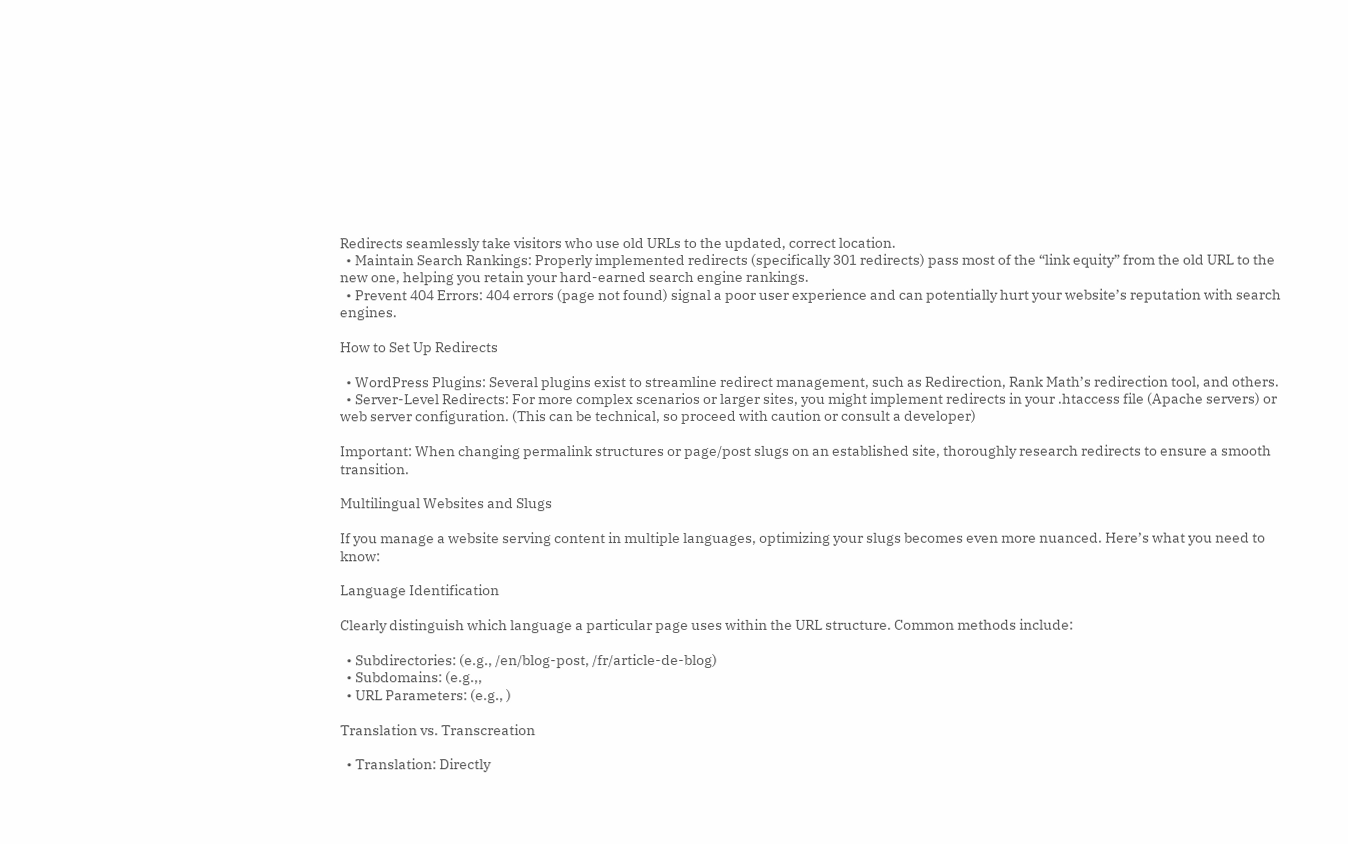Redirects seamlessly take visitors who use old URLs to the updated, correct location.
  • Maintain Search Rankings: Properly implemented redirects (specifically 301 redirects) pass most of the “link equity” from the old URL to the new one, helping you retain your hard-earned search engine rankings.
  • Prevent 404 Errors: 404 errors (page not found) signal a poor user experience and can potentially hurt your website’s reputation with search engines.

How to Set Up Redirects

  • WordPress Plugins: Several plugins exist to streamline redirect management, such as Redirection, Rank Math’s redirection tool, and others.
  • Server-Level Redirects: For more complex scenarios or larger sites, you might implement redirects in your .htaccess file (Apache servers) or web server configuration. (This can be technical, so proceed with caution or consult a developer)

Important: When changing permalink structures or page/post slugs on an established site, thoroughly research redirects to ensure a smooth transition.

Multilingual Websites and Slugs

If you manage a website serving content in multiple languages, optimizing your slugs becomes even more nuanced. Here’s what you need to know:

Language Identification

Clearly distinguish which language a particular page uses within the URL structure. Common methods include:

  • Subdirectories: (e.g., /en/blog-post, /fr/article-de-blog)
  • Subdomains: (e.g.,,
  • URL Parameters: (e.g., )

Translation vs. Transcreation

  • Translation: Directly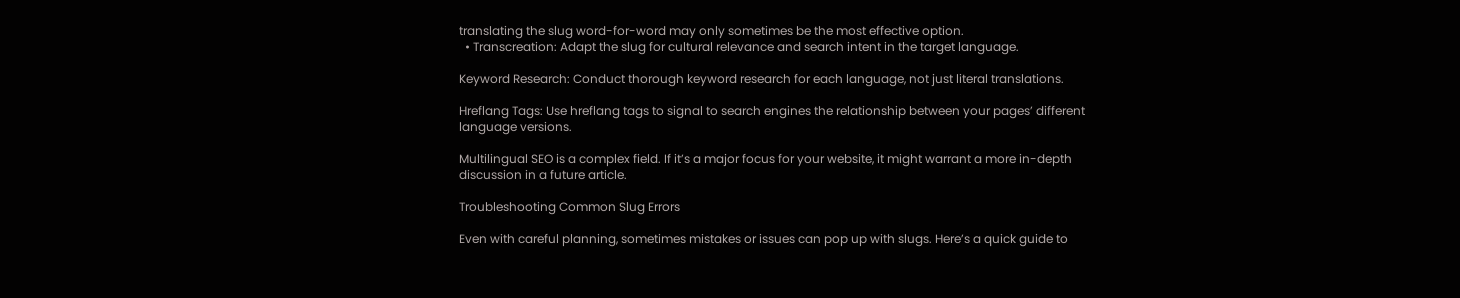translating the slug word-for-word may only sometimes be the most effective option.
  • Transcreation: Adapt the slug for cultural relevance and search intent in the target language.

Keyword Research: Conduct thorough keyword research for each language, not just literal translations.

Hreflang Tags: Use hreflang tags to signal to search engines the relationship between your pages’ different language versions.

Multilingual SEO is a complex field. If it’s a major focus for your website, it might warrant a more in-depth discussion in a future article.

Troubleshooting Common Slug Errors

Even with careful planning, sometimes mistakes or issues can pop up with slugs. Here’s a quick guide to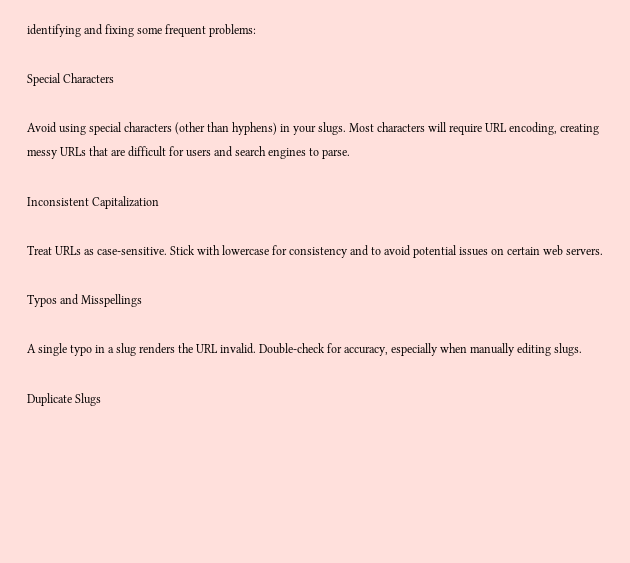identifying and fixing some frequent problems:

Special Characters

Avoid using special characters (other than hyphens) in your slugs. Most characters will require URL encoding, creating messy URLs that are difficult for users and search engines to parse.

Inconsistent Capitalization

Treat URLs as case-sensitive. Stick with lowercase for consistency and to avoid potential issues on certain web servers.

Typos and Misspellings

A single typo in a slug renders the URL invalid. Double-check for accuracy, especially when manually editing slugs.

Duplicate Slugs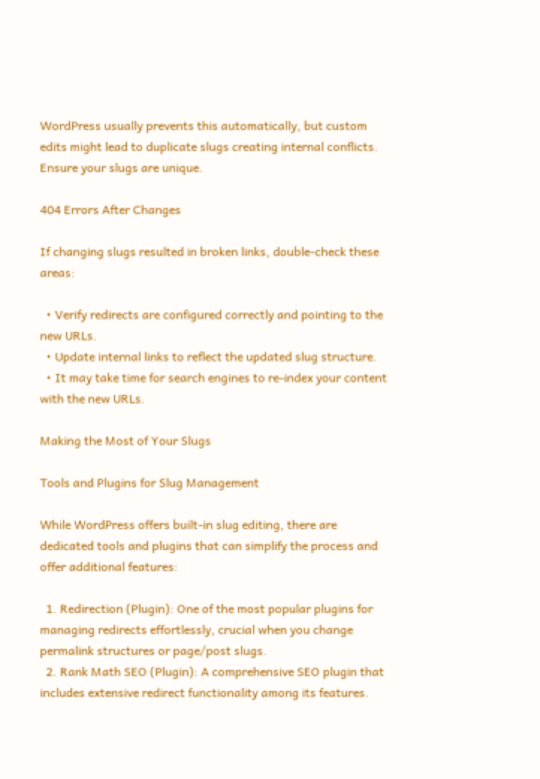WordPress usually prevents this automatically, but custom edits might lead to duplicate slugs creating internal conflicts. Ensure your slugs are unique.

404 Errors After Changes

If changing slugs resulted in broken links, double-check these areas:

  • Verify redirects are configured correctly and pointing to the new URLs.
  • Update internal links to reflect the updated slug structure.
  • It may take time for search engines to re-index your content with the new URLs.

Making the Most of Your Slugs

Tools and Plugins for Slug Management

While WordPress offers built-in slug editing, there are dedicated tools and plugins that can simplify the process and offer additional features:

  1. Redirection (Plugin): One of the most popular plugins for managing redirects effortlessly, crucial when you change permalink structures or page/post slugs.
  2. Rank Math SEO (Plugin): A comprehensive SEO plugin that includes extensive redirect functionality among its features.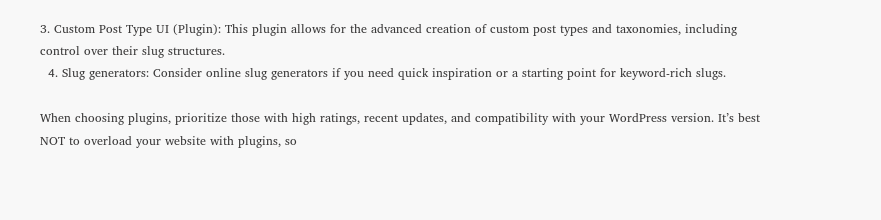3. Custom Post Type UI (Plugin): This plugin allows for the advanced creation of custom post types and taxonomies, including control over their slug structures.
  4. Slug generators: Consider online slug generators if you need quick inspiration or a starting point for keyword-rich slugs.

When choosing plugins, prioritize those with high ratings, recent updates, and compatibility with your WordPress version. It’s best NOT to overload your website with plugins, so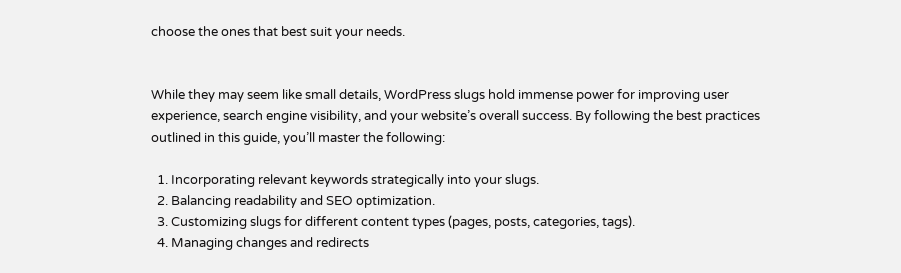choose the ones that best suit your needs.


While they may seem like small details, WordPress slugs hold immense power for improving user experience, search engine visibility, and your website’s overall success. By following the best practices outlined in this guide, you’ll master the following:

  1. Incorporating relevant keywords strategically into your slugs.
  2. Balancing readability and SEO optimization.
  3. Customizing slugs for different content types (pages, posts, categories, tags).
  4. Managing changes and redirects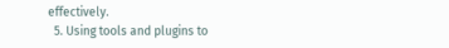effectively.
  5. Using tools and plugins to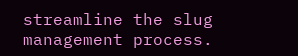streamline the slug management process.